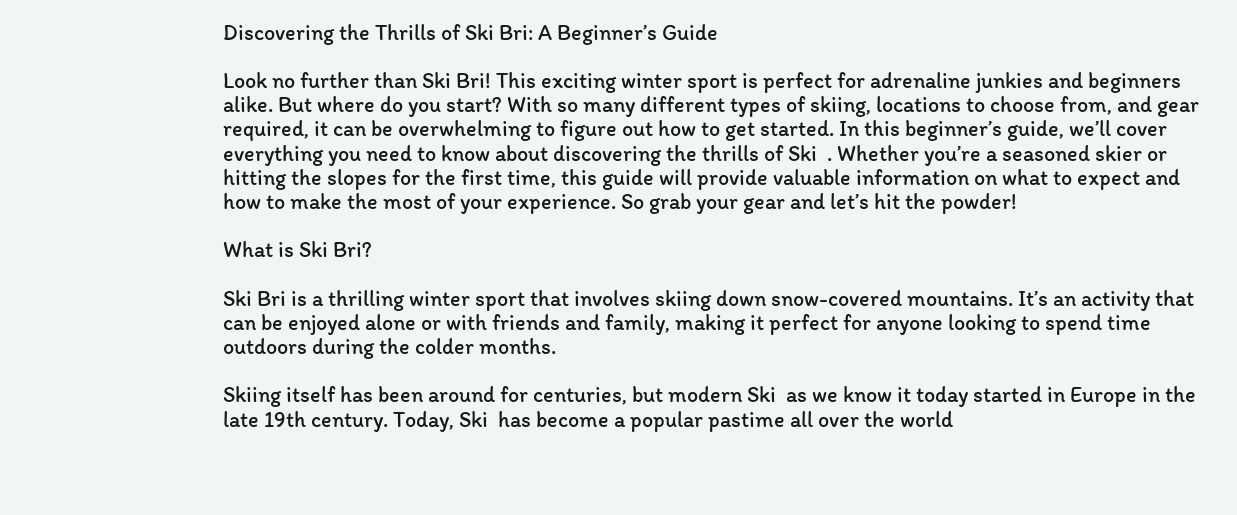Discovering the Thrills of Ski Bri: A Beginner’s Guide

Look no further than Ski Bri! This exciting winter sport is perfect for adrenaline junkies and beginners alike. But where do you start? With so many different types of skiing, locations to choose from, and gear required, it can be overwhelming to figure out how to get started. In this beginner’s guide, we’ll cover everything you need to know about discovering the thrills of Ski  . Whether you’re a seasoned skier or hitting the slopes for the first time, this guide will provide valuable information on what to expect and how to make the most of your experience. So grab your gear and let’s hit the powder!

What is Ski Bri?

Ski Bri is a thrilling winter sport that involves skiing down snow-covered mountains. It’s an activity that can be enjoyed alone or with friends and family, making it perfect for anyone looking to spend time outdoors during the colder months.

Skiing itself has been around for centuries, but modern Ski  as we know it today started in Europe in the late 19th century. Today, Ski  has become a popular pastime all over the world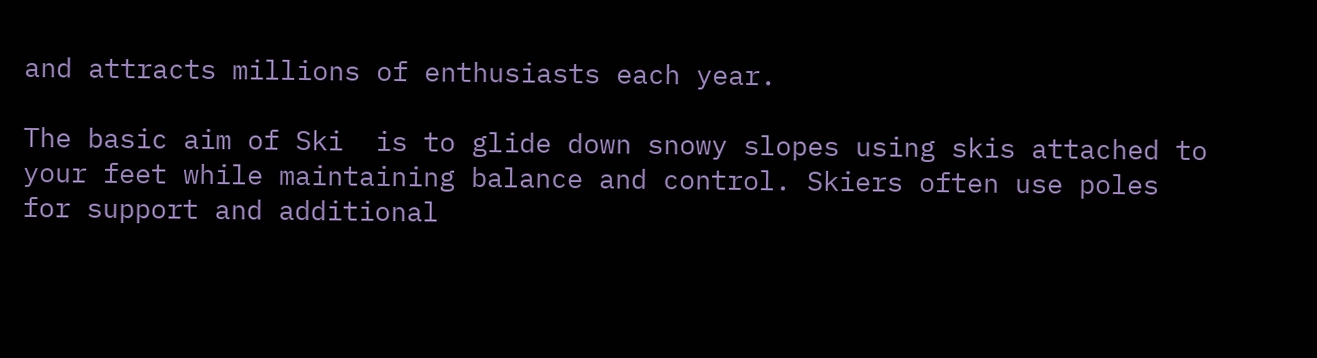and attracts millions of enthusiasts each year.

The basic aim of Ski  is to glide down snowy slopes using skis attached to your feet while maintaining balance and control. Skiers often use poles for support and additional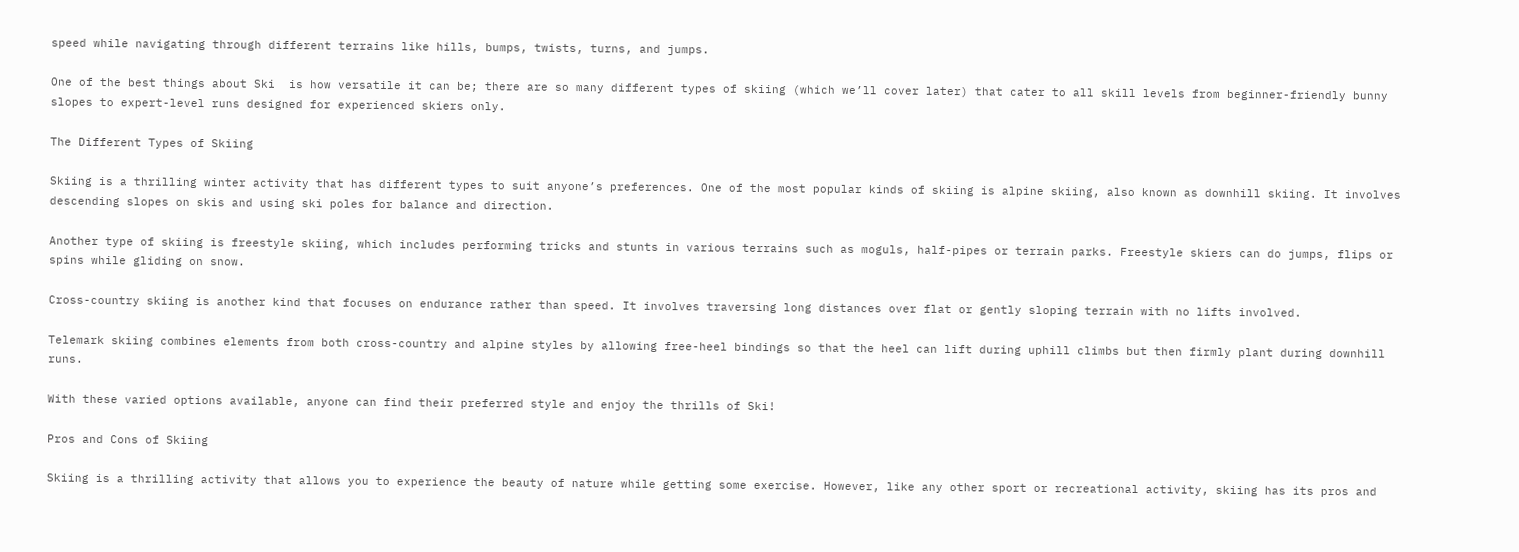speed while navigating through different terrains like hills, bumps, twists, turns, and jumps.

One of the best things about Ski  is how versatile it can be; there are so many different types of skiing (which we’ll cover later) that cater to all skill levels from beginner-friendly bunny slopes to expert-level runs designed for experienced skiers only.

The Different Types of Skiing

Skiing is a thrilling winter activity that has different types to suit anyone’s preferences. One of the most popular kinds of skiing is alpine skiing, also known as downhill skiing. It involves descending slopes on skis and using ski poles for balance and direction.

Another type of skiing is freestyle skiing, which includes performing tricks and stunts in various terrains such as moguls, half-pipes or terrain parks. Freestyle skiers can do jumps, flips or spins while gliding on snow.

Cross-country skiing is another kind that focuses on endurance rather than speed. It involves traversing long distances over flat or gently sloping terrain with no lifts involved.

Telemark skiing combines elements from both cross-country and alpine styles by allowing free-heel bindings so that the heel can lift during uphill climbs but then firmly plant during downhill runs.

With these varied options available, anyone can find their preferred style and enjoy the thrills of Ski!

Pros and Cons of Skiing

Skiing is a thrilling activity that allows you to experience the beauty of nature while getting some exercise. However, like any other sport or recreational activity, skiing has its pros and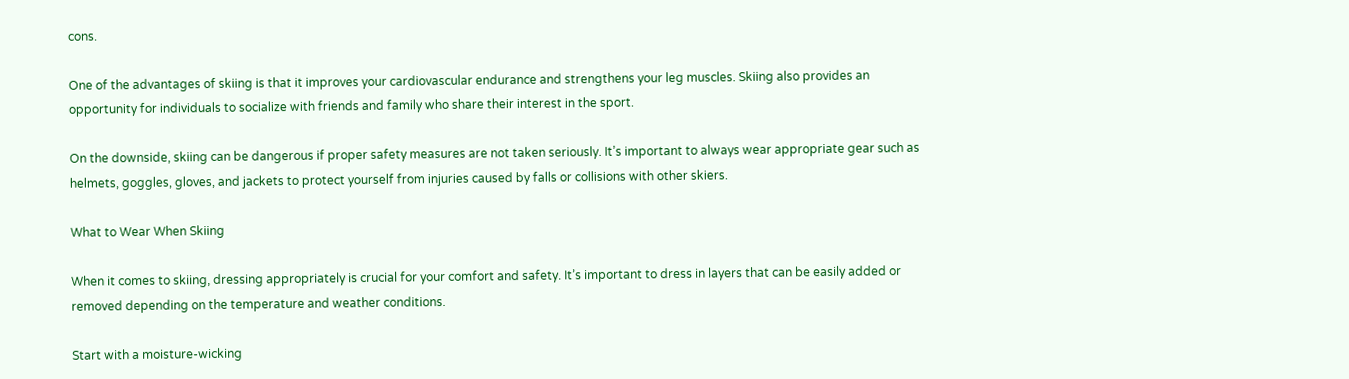cons.

One of the advantages of skiing is that it improves your cardiovascular endurance and strengthens your leg muscles. Skiing also provides an opportunity for individuals to socialize with friends and family who share their interest in the sport.

On the downside, skiing can be dangerous if proper safety measures are not taken seriously. It’s important to always wear appropriate gear such as helmets, goggles, gloves, and jackets to protect yourself from injuries caused by falls or collisions with other skiers.

What to Wear When Skiing

When it comes to skiing, dressing appropriately is crucial for your comfort and safety. It’s important to dress in layers that can be easily added or removed depending on the temperature and weather conditions.

Start with a moisture-wicking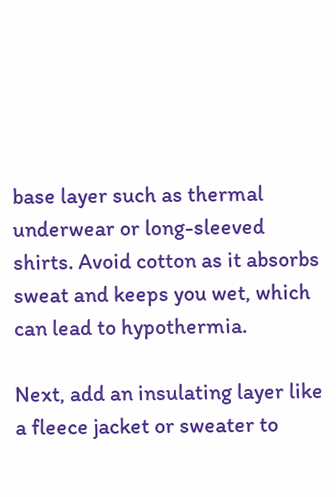base layer such as thermal underwear or long-sleeved shirts. Avoid cotton as it absorbs sweat and keeps you wet, which can lead to hypothermia.

Next, add an insulating layer like a fleece jacket or sweater to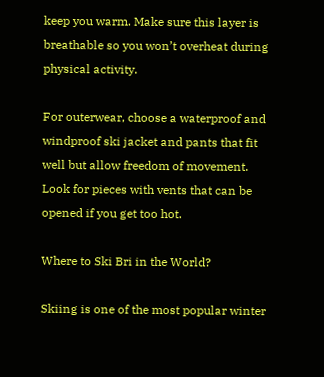keep you warm. Make sure this layer is breathable so you won’t overheat during physical activity.

For outerwear, choose a waterproof and windproof ski jacket and pants that fit well but allow freedom of movement. Look for pieces with vents that can be opened if you get too hot.

Where to Ski Bri in the World?

Skiing is one of the most popular winter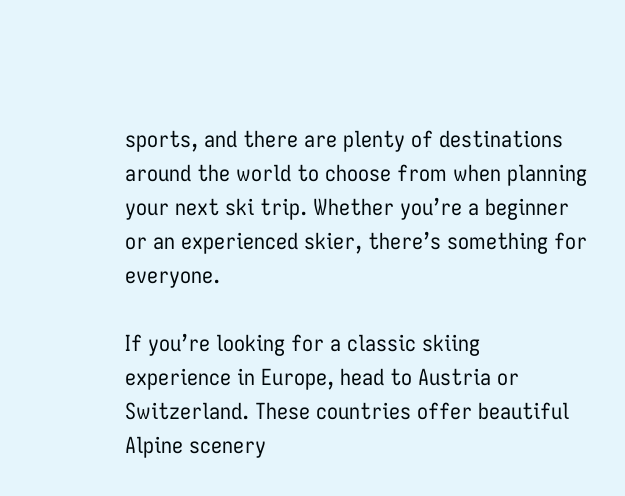sports, and there are plenty of destinations around the world to choose from when planning your next ski trip. Whether you’re a beginner or an experienced skier, there’s something for everyone.

If you’re looking for a classic skiing experience in Europe, head to Austria or Switzerland. These countries offer beautiful Alpine scenery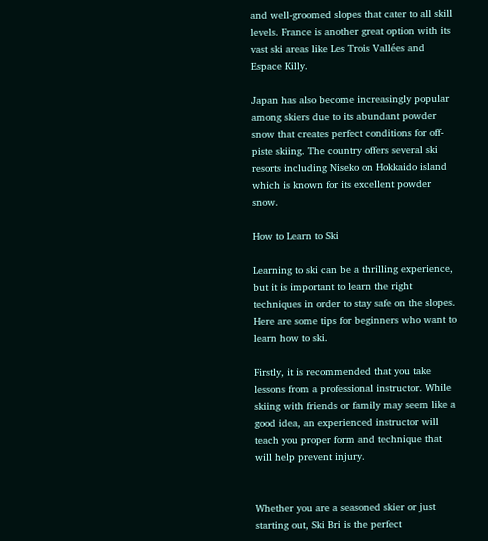and well-groomed slopes that cater to all skill levels. France is another great option with its vast ski areas like Les Trois Vallées and Espace Killy.

Japan has also become increasingly popular among skiers due to its abundant powder snow that creates perfect conditions for off-piste skiing. The country offers several ski resorts including Niseko on Hokkaido island which is known for its excellent powder snow.

How to Learn to Ski

Learning to ski can be a thrilling experience, but it is important to learn the right techniques in order to stay safe on the slopes. Here are some tips for beginners who want to learn how to ski.

Firstly, it is recommended that you take lessons from a professional instructor. While skiing with friends or family may seem like a good idea, an experienced instructor will teach you proper form and technique that will help prevent injury.


Whether you are a seasoned skier or just starting out, Ski Bri is the perfect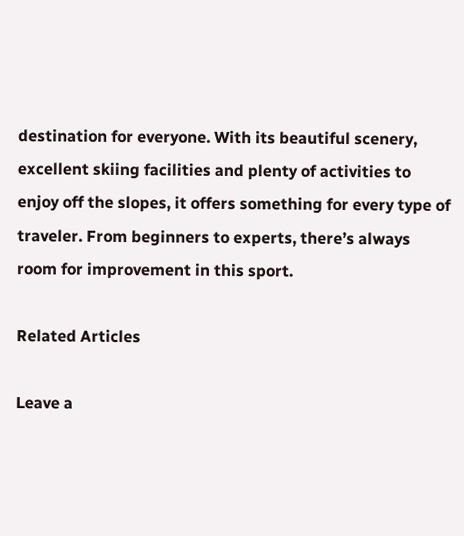destination for everyone. With its beautiful scenery, excellent skiing facilities and plenty of activities to enjoy off the slopes, it offers something for every type of traveler. From beginners to experts, there’s always room for improvement in this sport.

Related Articles

Leave a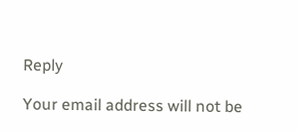Reply

Your email address will not be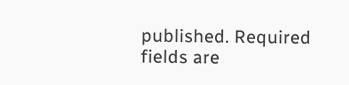published. Required fields are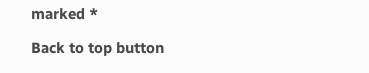marked *

Back to top button